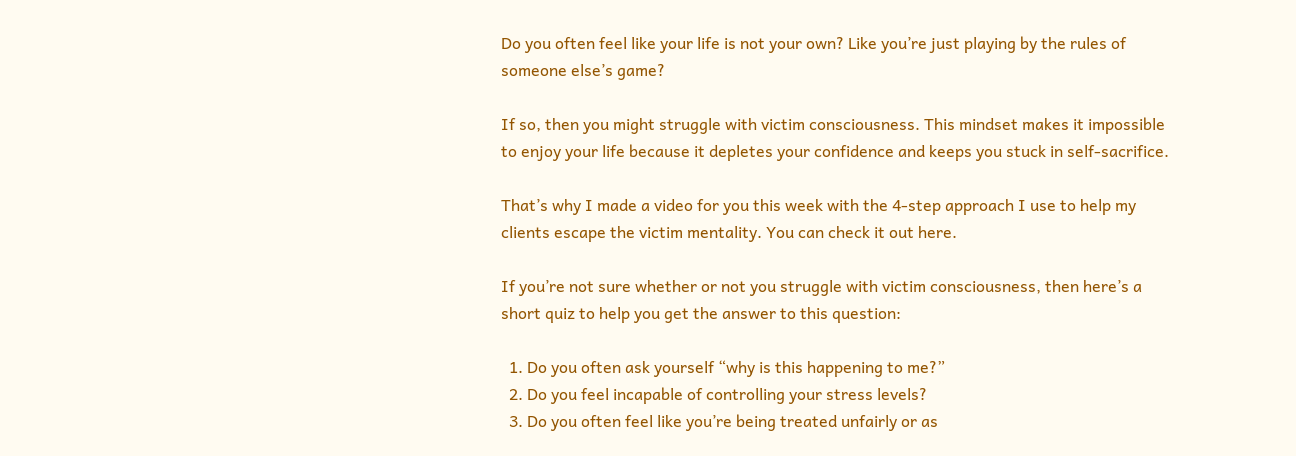Do you often feel like your life is not your own? Like you’re just playing by the rules of someone else’s game?

If so, then you might struggle with victim consciousness. This mindset makes it impossible to enjoy your life because it depletes your confidence and keeps you stuck in self-sacrifice.

That’s why I made a video for you this week with the 4-step approach I use to help my clients escape the victim mentality. You can check it out here.

If you’re not sure whether or not you struggle with victim consciousness, then here’s a short quiz to help you get the answer to this question:

  1. Do you often ask yourself “why is this happening to me?”
  2. Do you feel incapable of controlling your stress levels?
  3. Do you often feel like you’re being treated unfairly or as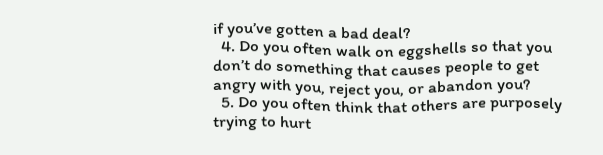if you’ve gotten a bad deal?
  4. Do you often walk on eggshells so that you don’t do something that causes people to get angry with you, reject you, or abandon you?
  5. Do you often think that others are purposely trying to hurt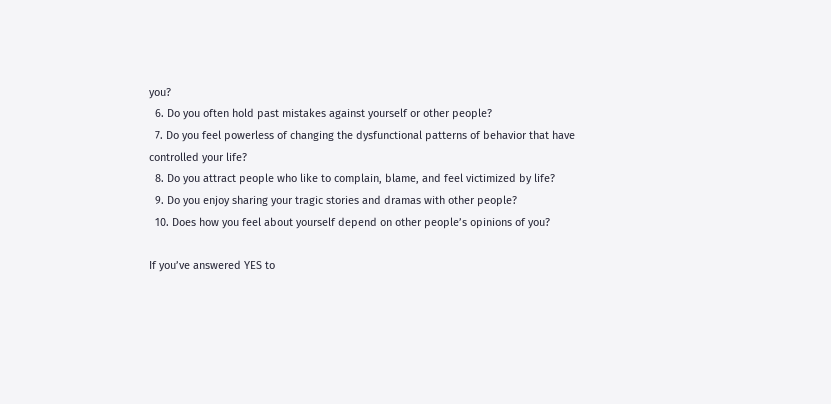you?
  6. Do you often hold past mistakes against yourself or other people?
  7. Do you feel powerless of changing the dysfunctional patterns of behavior that have controlled your life?
  8. Do you attract people who like to complain, blame, and feel victimized by life?
  9. Do you enjoy sharing your tragic stories and dramas with other people?
  10. Does how you feel about yourself depend on other people’s opinions of you?

If you’ve answered YES to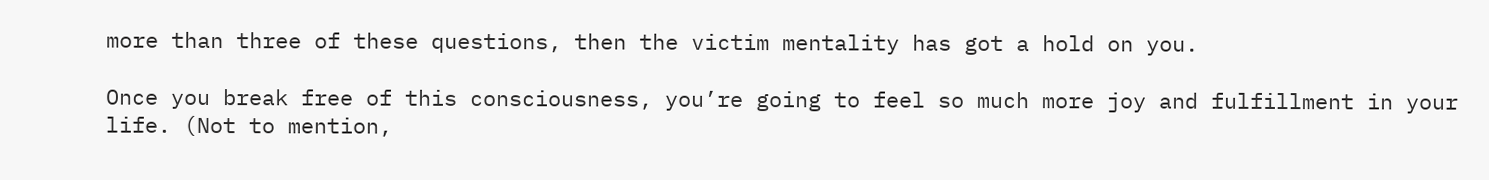more than three of these questions, then the victim mentality has got a hold on you.

Once you break free of this consciousness, you’re going to feel so much more joy and fulfillment in your life. (Not to mention,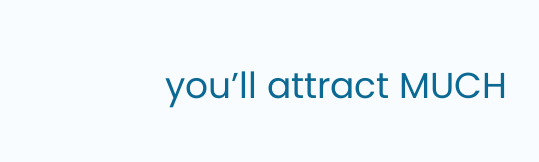you’ll attract MUCH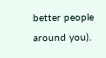better people around you).